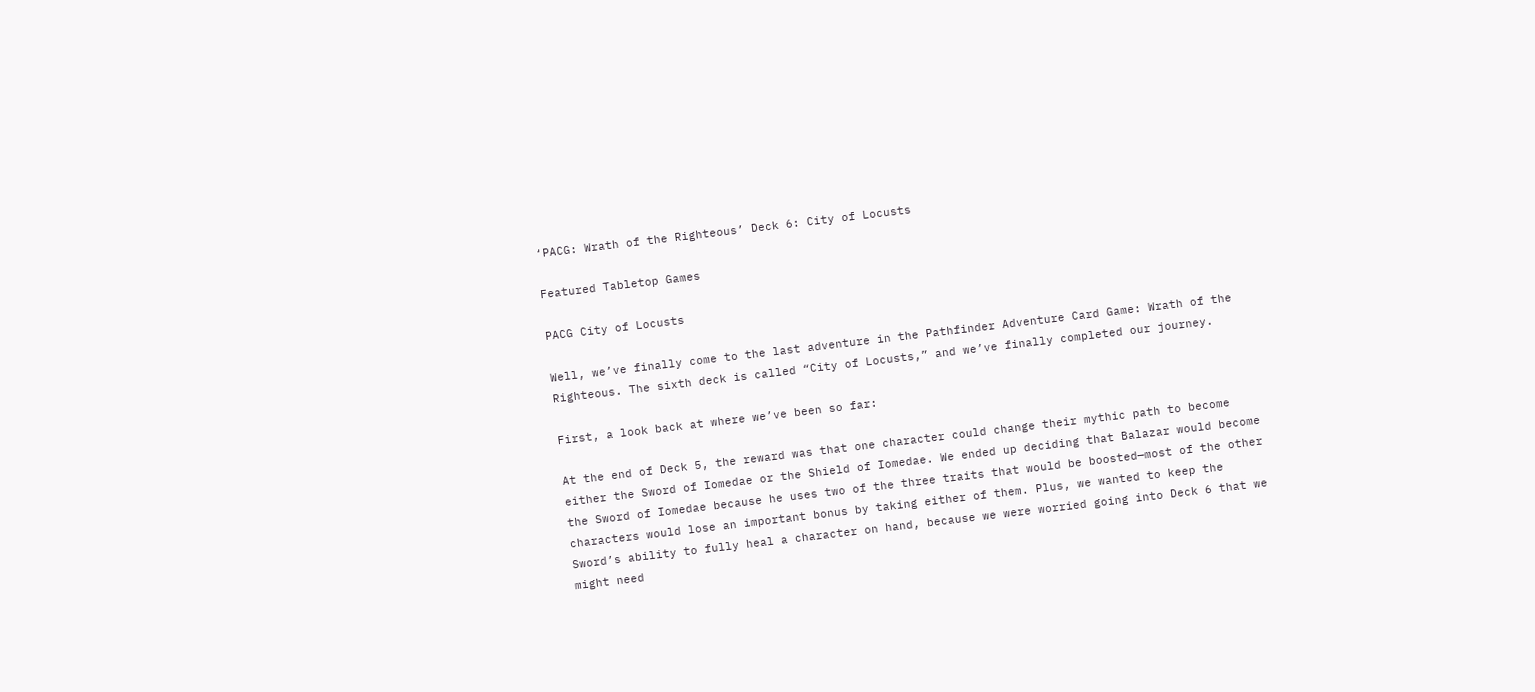‘PACG: Wrath of the Righteous’ Deck 6: City of Locusts

Featured Tabletop Games

PACG City of Locusts

Well, we’ve finally come to the last adventure in the Pathfinder Adventure Card Game: Wrath of the Righteous. The sixth deck is called “City of Locusts,” and we’ve finally completed our journey.

First, a look back at where we’ve been so far:

At the end of Deck 5, the reward was that one character could change their mythic path to become either the Sword of Iomedae or the Shield of Iomedae. We ended up deciding that Balazar would become the Sword of Iomedae because he uses two of the three traits that would be boosted—most of the other characters would lose an important bonus by taking either of them. Plus, we wanted to keep the Sword’s ability to fully heal a character on hand, because we were worried going into Deck 6 that we might need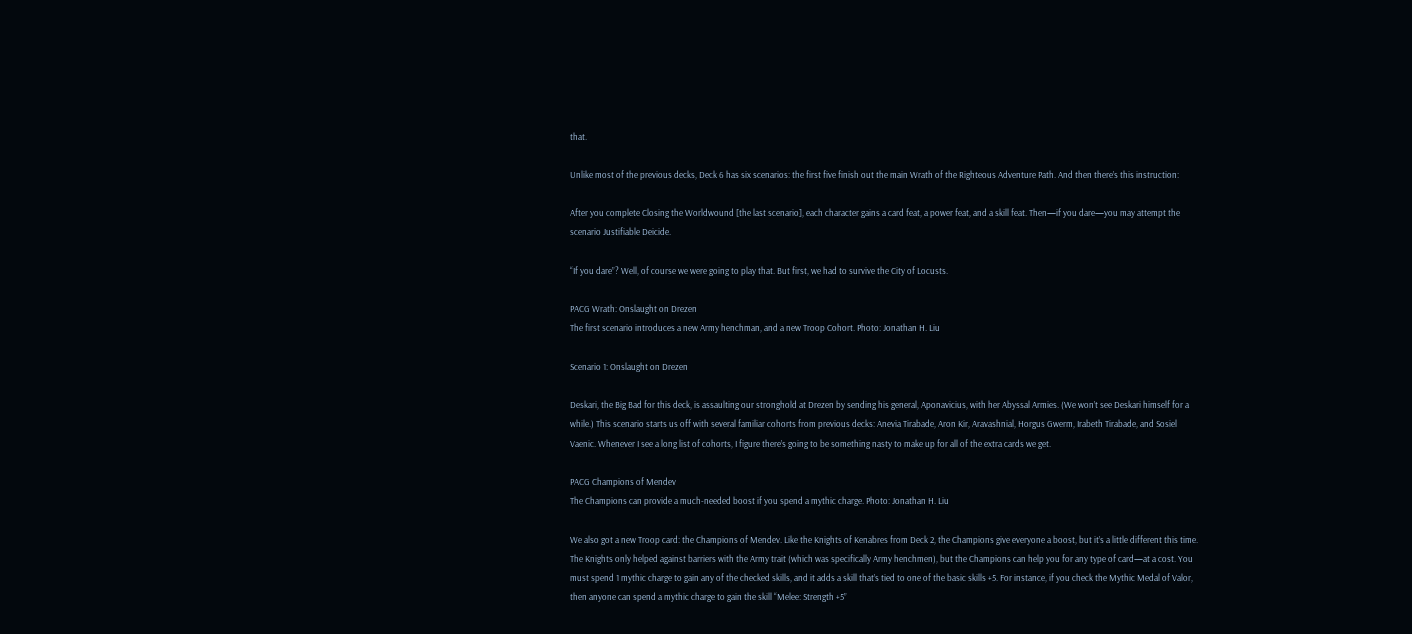that.

Unlike most of the previous decks, Deck 6 has six scenarios: the first five finish out the main Wrath of the Righteous Adventure Path. And then there’s this instruction:

After you complete Closing the Worldwound [the last scenario], each character gains a card feat, a power feat, and a skill feat. Then—if you dare—you may attempt the scenario Justifiable Deicide.

“If you dare”? Well, of course we were going to play that. But first, we had to survive the City of Locusts.

PACG Wrath: Onslaught on Drezen
The first scenario introduces a new Army henchman, and a new Troop Cohort. Photo: Jonathan H. Liu

Scenario 1: Onslaught on Drezen

Deskari, the Big Bad for this deck, is assaulting our stronghold at Drezen by sending his general, Aponavicius, with her Abyssal Armies. (We won’t see Deskari himself for a while.) This scenario starts us off with several familiar cohorts from previous decks: Anevia Tirabade, Aron Kir, Aravashnial, Horgus Gwerm, Irabeth Tirabade, and Sosiel Vaenic. Whenever I see a long list of cohorts, I figure there’s going to be something nasty to make up for all of the extra cards we get.

PACG Champions of Mendev
The Champions can provide a much-needed boost if you spend a mythic charge. Photo: Jonathan H. Liu

We also got a new Troop card: the Champions of Mendev. Like the Knights of Kenabres from Deck 2, the Champions give everyone a boost, but it’s a little different this time. The Knights only helped against barriers with the Army trait (which was specifically Army henchmen), but the Champions can help you for any type of card—at a cost. You must spend 1 mythic charge to gain any of the checked skills, and it adds a skill that’s tied to one of the basic skills +5. For instance, if you check the Mythic Medal of Valor, then anyone can spend a mythic charge to gain the skill “Melee: Strength +5”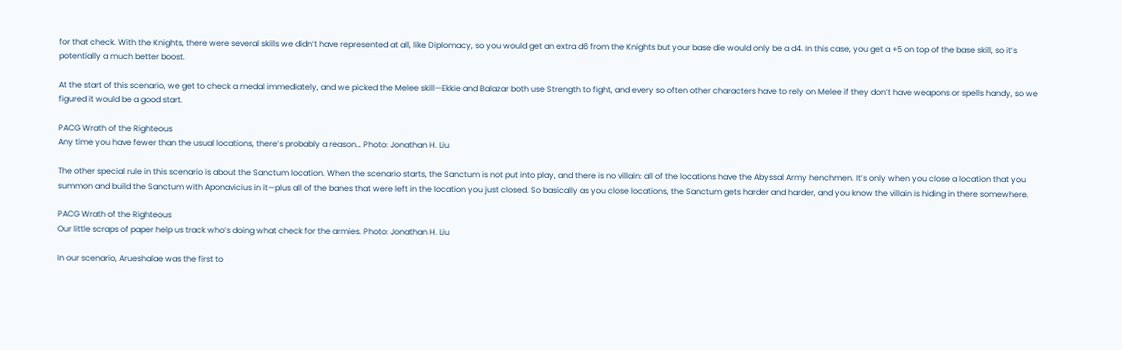for that check. With the Knights, there were several skills we didn’t have represented at all, like Diplomacy, so you would get an extra d6 from the Knights but your base die would only be a d4. In this case, you get a +5 on top of the base skill, so it’s potentially a much better boost.

At the start of this scenario, we get to check a medal immediately, and we picked the Melee skill—Ekkie and Balazar both use Strength to fight, and every so often other characters have to rely on Melee if they don’t have weapons or spells handy, so we figured it would be a good start.

PACG Wrath of the Righteous
Any time you have fewer than the usual locations, there’s probably a reason… Photo: Jonathan H. Liu

The other special rule in this scenario is about the Sanctum location. When the scenario starts, the Sanctum is not put into play, and there is no villain: all of the locations have the Abyssal Army henchmen. It’s only when you close a location that you summon and build the Sanctum with Aponavicius in it—plus all of the banes that were left in the location you just closed. So basically as you close locations, the Sanctum gets harder and harder, and you know the villain is hiding in there somewhere.

PACG Wrath of the Righteous
Our little scraps of paper help us track who’s doing what check for the armies. Photo: Jonathan H. Liu

In our scenario, Arueshalae was the first to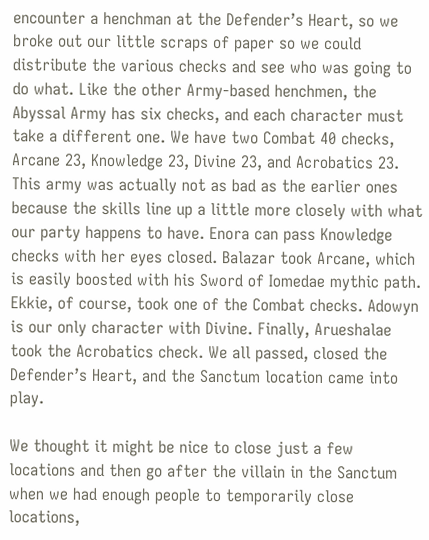encounter a henchman at the Defender’s Heart, so we broke out our little scraps of paper so we could distribute the various checks and see who was going to do what. Like the other Army-based henchmen, the Abyssal Army has six checks, and each character must take a different one. We have two Combat 40 checks, Arcane 23, Knowledge 23, Divine 23, and Acrobatics 23. This army was actually not as bad as the earlier ones because the skills line up a little more closely with what our party happens to have. Enora can pass Knowledge checks with her eyes closed. Balazar took Arcane, which is easily boosted with his Sword of Iomedae mythic path. Ekkie, of course, took one of the Combat checks. Adowyn is our only character with Divine. Finally, Arueshalae took the Acrobatics check. We all passed, closed the Defender’s Heart, and the Sanctum location came into play.

We thought it might be nice to close just a few locations and then go after the villain in the Sanctum when we had enough people to temporarily close locations,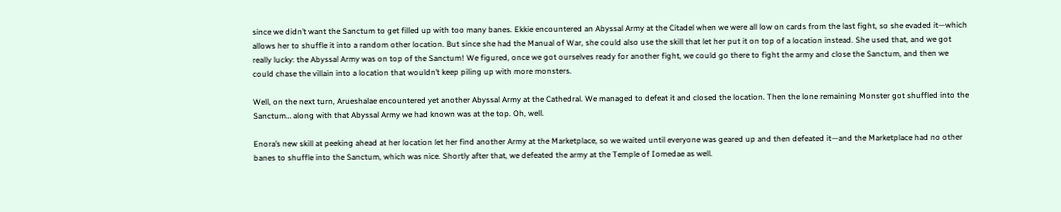since we didn’t want the Sanctum to get filled up with too many banes. Ekkie encountered an Abyssal Army at the Citadel when we were all low on cards from the last fight, so she evaded it—which allows her to shuffle it into a random other location. But since she had the Manual of War, she could also use the skill that let her put it on top of a location instead. She used that, and we got really lucky: the Abyssal Army was on top of the Sanctum! We figured, once we got ourselves ready for another fight, we could go there to fight the army and close the Sanctum, and then we could chase the villain into a location that wouldn’t keep piling up with more monsters.

Well, on the next turn, Arueshalae encountered yet another Abyssal Army at the Cathedral. We managed to defeat it and closed the location. Then the lone remaining Monster got shuffled into the Sanctum… along with that Abyssal Army we had known was at the top. Oh, well.

Enora’s new skill at peeking ahead at her location let her find another Army at the Marketplace, so we waited until everyone was geared up and then defeated it—and the Marketplace had no other banes to shuffle into the Sanctum, which was nice. Shortly after that, we defeated the army at the Temple of Iomedae as well.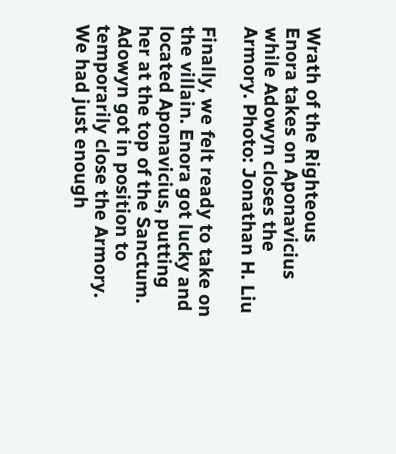Wrath of the Righteous
Enora takes on Aponavicius while Adowyn closes the Armory. Photo: Jonathan H. Liu

Finally, we felt ready to take on the villain. Enora got lucky and located Aponavicius, putting her at the top of the Sanctum. Adowyn got in position to temporarily close the Armory. We had just enough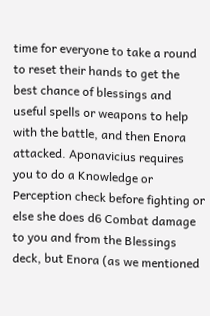time for everyone to take a round to reset their hands to get the best chance of blessings and useful spells or weapons to help with the battle, and then Enora attacked. Aponavicius requires you to do a Knowledge or Perception check before fighting or else she does d6 Combat damage to you and from the Blessings deck, but Enora (as we mentioned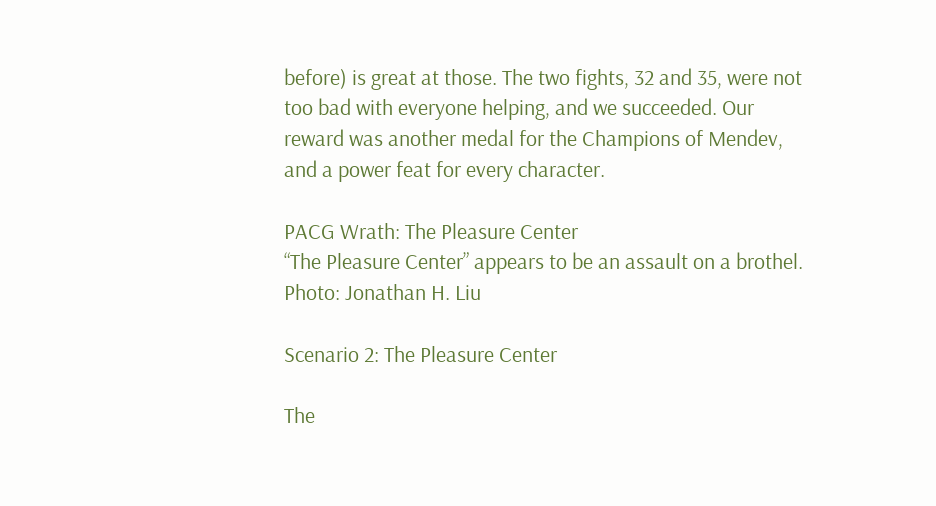before) is great at those. The two fights, 32 and 35, were not too bad with everyone helping, and we succeeded. Our reward was another medal for the Champions of Mendev, and a power feat for every character.

PACG Wrath: The Pleasure Center
“The Pleasure Center” appears to be an assault on a brothel. Photo: Jonathan H. Liu

Scenario 2: The Pleasure Center

The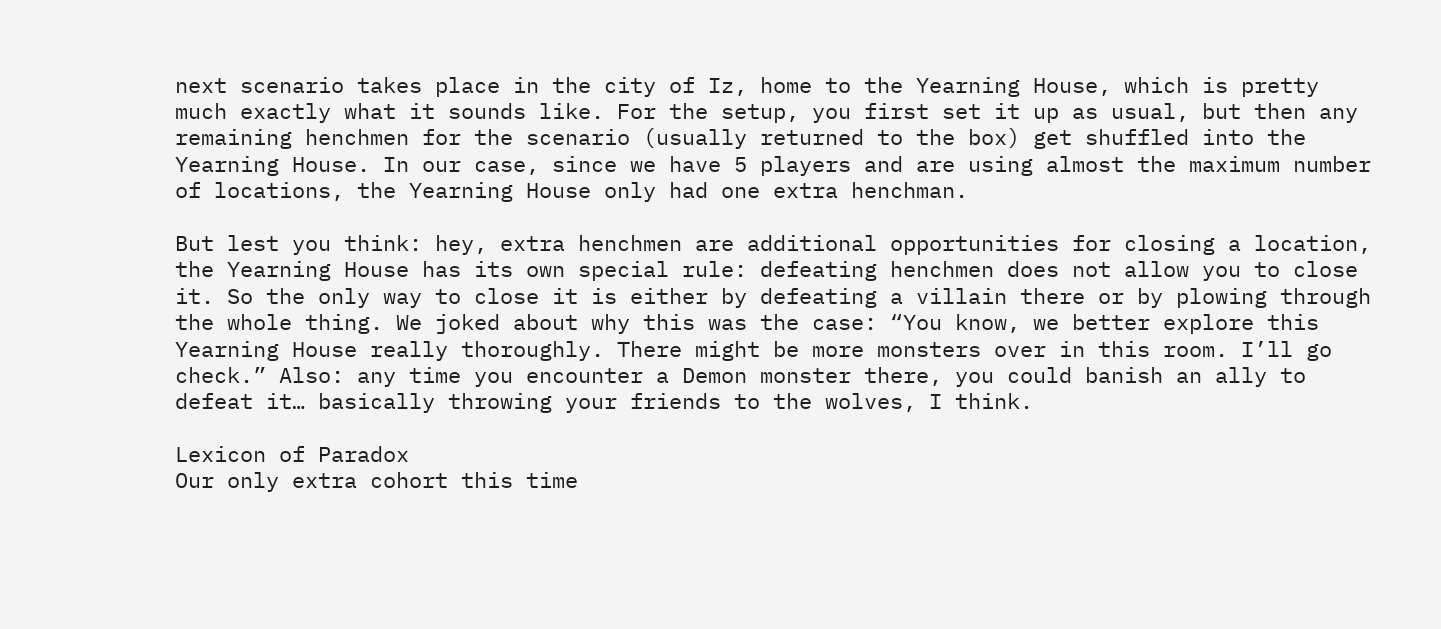next scenario takes place in the city of Iz, home to the Yearning House, which is pretty much exactly what it sounds like. For the setup, you first set it up as usual, but then any remaining henchmen for the scenario (usually returned to the box) get shuffled into the Yearning House. In our case, since we have 5 players and are using almost the maximum number of locations, the Yearning House only had one extra henchman.

But lest you think: hey, extra henchmen are additional opportunities for closing a location, the Yearning House has its own special rule: defeating henchmen does not allow you to close it. So the only way to close it is either by defeating a villain there or by plowing through the whole thing. We joked about why this was the case: “You know, we better explore this Yearning House really thoroughly. There might be more monsters over in this room. I’ll go check.” Also: any time you encounter a Demon monster there, you could banish an ally to defeat it… basically throwing your friends to the wolves, I think.

Lexicon of Paradox
Our only extra cohort this time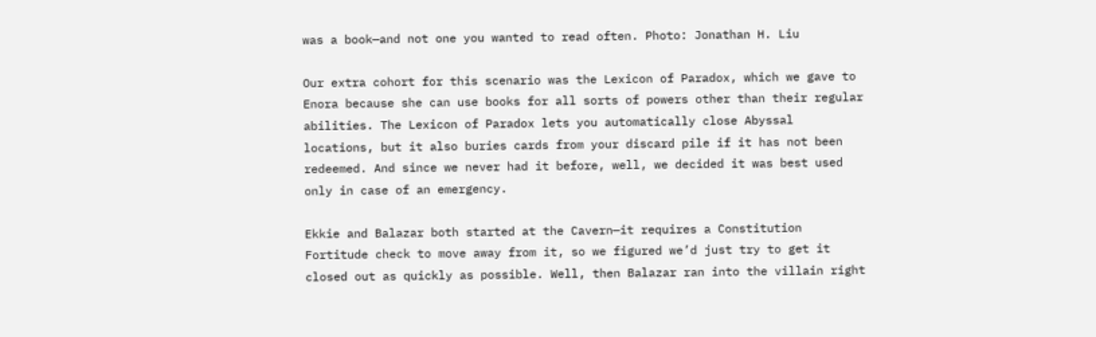was a book—and not one you wanted to read often. Photo: Jonathan H. Liu

Our extra cohort for this scenario was the Lexicon of Paradox, which we gave to Enora because she can use books for all sorts of powers other than their regular abilities. The Lexicon of Paradox lets you automatically close Abyssal locations, but it also buries cards from your discard pile if it has not been redeemed. And since we never had it before, well, we decided it was best used only in case of an emergency.

Ekkie and Balazar both started at the Cavern—it requires a Constitution Fortitude check to move away from it, so we figured we’d just try to get it closed out as quickly as possible. Well, then Balazar ran into the villain right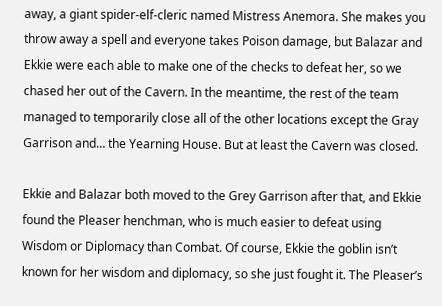away, a giant spider-elf-cleric named Mistress Anemora. She makes you throw away a spell and everyone takes Poison damage, but Balazar and Ekkie were each able to make one of the checks to defeat her, so we chased her out of the Cavern. In the meantime, the rest of the team managed to temporarily close all of the other locations except the Gray Garrison and… the Yearning House. But at least the Cavern was closed.

Ekkie and Balazar both moved to the Grey Garrison after that, and Ekkie found the Pleaser henchman, who is much easier to defeat using Wisdom or Diplomacy than Combat. Of course, Ekkie the goblin isn’t known for her wisdom and diplomacy, so she just fought it. The Pleaser’s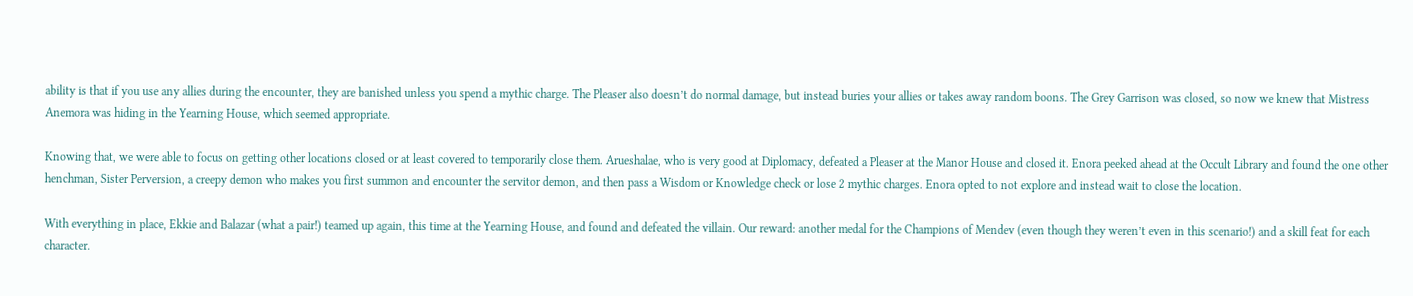ability is that if you use any allies during the encounter, they are banished unless you spend a mythic charge. The Pleaser also doesn’t do normal damage, but instead buries your allies or takes away random boons. The Grey Garrison was closed, so now we knew that Mistress Anemora was hiding in the Yearning House, which seemed appropriate.

Knowing that, we were able to focus on getting other locations closed or at least covered to temporarily close them. Arueshalae, who is very good at Diplomacy, defeated a Pleaser at the Manor House and closed it. Enora peeked ahead at the Occult Library and found the one other henchman, Sister Perversion, a creepy demon who makes you first summon and encounter the servitor demon, and then pass a Wisdom or Knowledge check or lose 2 mythic charges. Enora opted to not explore and instead wait to close the location.

With everything in place, Ekkie and Balazar (what a pair!) teamed up again, this time at the Yearning House, and found and defeated the villain. Our reward: another medal for the Champions of Mendev (even though they weren’t even in this scenario!) and a skill feat for each character.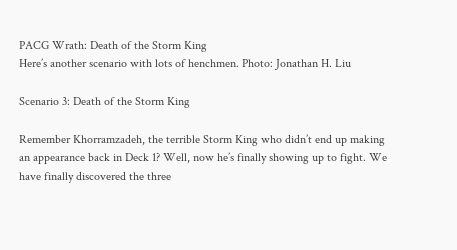PACG Wrath: Death of the Storm King
Here’s another scenario with lots of henchmen. Photo: Jonathan H. Liu

Scenario 3: Death of the Storm King

Remember Khorramzadeh, the terrible Storm King who didn’t end up making an appearance back in Deck 1? Well, now he’s finally showing up to fight. We have finally discovered the three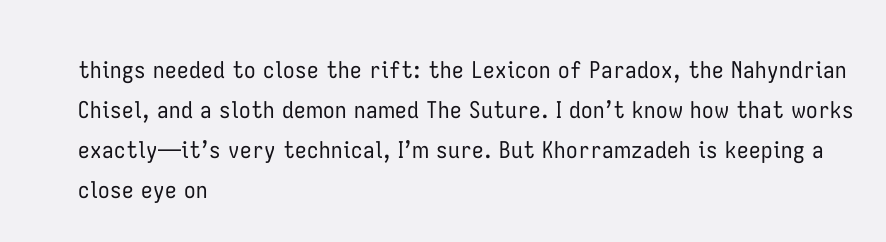things needed to close the rift: the Lexicon of Paradox, the Nahyndrian Chisel, and a sloth demon named The Suture. I don’t know how that works exactly—it’s very technical, I’m sure. But Khorramzadeh is keeping a close eye on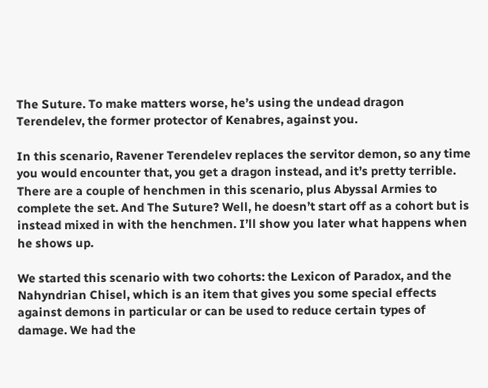The Suture. To make matters worse, he’s using the undead dragon Terendelev, the former protector of Kenabres, against you.

In this scenario, Ravener Terendelev replaces the servitor demon, so any time you would encounter that, you get a dragon instead, and it’s pretty terrible. There are a couple of henchmen in this scenario, plus Abyssal Armies to complete the set. And The Suture? Well, he doesn’t start off as a cohort but is instead mixed in with the henchmen. I’ll show you later what happens when he shows up.

We started this scenario with two cohorts: the Lexicon of Paradox, and the Nahyndrian Chisel, which is an item that gives you some special effects against demons in particular or can be used to reduce certain types of damage. We had the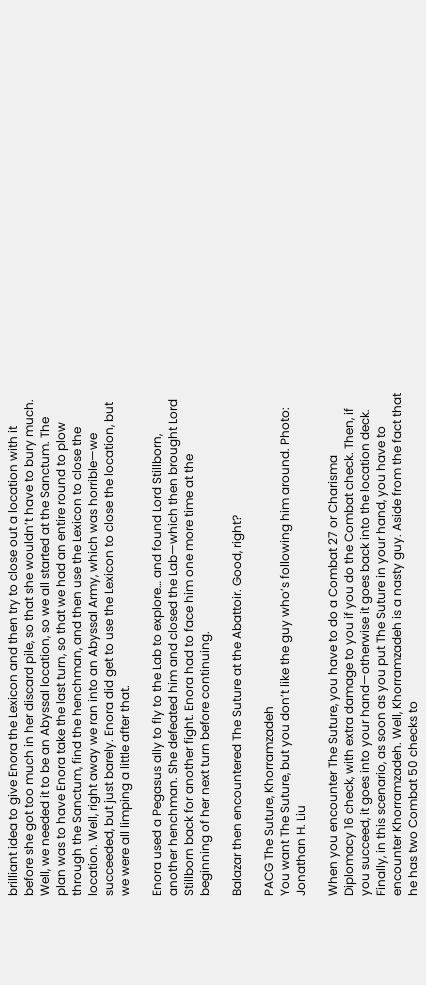brilliant idea to give Enora the Lexicon and then try to close out a location with it before she got too much in her discard pile, so that she wouldn’t have to bury much. Well, we needed it to be an Abyssal location, so we all started at the Sanctum. The plan was to have Enora take the last turn, so that we had an entire round to plow through the Sanctum, find the henchman, and then use the Lexicon to close the location. Well, right away we ran into an Abyssal Army, which was horrible—we succeeded, but just barely. Enora did get to use the Lexicon to close the location, but we were all limping a little after that.

Enora used a Pegasus ally to fly to the Lab to explore… and found Lord Stillborn, another henchman. She defeated him and closed the Lab—which then brought Lord Stillborn back for another fight. Enora had to face him one more time at the beginning of her next turn before continuing.

Balazar then encountered The Suture at the Abattoir. Good, right?

PACG The Suture, Khorramzadeh
You want The Suture, but you don’t like the guy who’s following him around. Photo: Jonathan H. Liu

When you encounter The Suture, you have to do a Combat 27 or Charisma Diplomacy 16 check, with extra damage to you if you do the Combat check. Then, if you succeed, it goes into your hand—otherwise it goes back into the location deck. Finally, in this scenario, as soon as you put The Suture in your hand, you have to encounter Khorramzadeh. Well, Khorramzadeh is a nasty guy. Aside from the fact that he has two Combat 50 checks to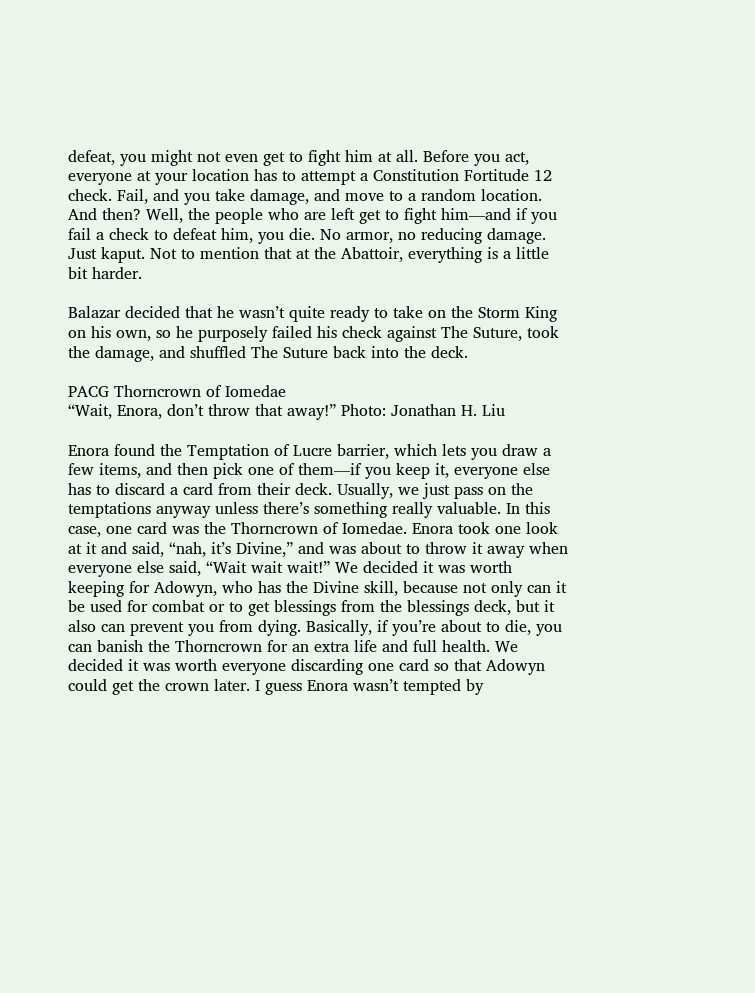defeat, you might not even get to fight him at all. Before you act, everyone at your location has to attempt a Constitution Fortitude 12 check. Fail, and you take damage, and move to a random location. And then? Well, the people who are left get to fight him—and if you fail a check to defeat him, you die. No armor, no reducing damage. Just kaput. Not to mention that at the Abattoir, everything is a little bit harder.

Balazar decided that he wasn’t quite ready to take on the Storm King on his own, so he purposely failed his check against The Suture, took the damage, and shuffled The Suture back into the deck.

PACG Thorncrown of Iomedae
“Wait, Enora, don’t throw that away!” Photo: Jonathan H. Liu

Enora found the Temptation of Lucre barrier, which lets you draw a few items, and then pick one of them—if you keep it, everyone else has to discard a card from their deck. Usually, we just pass on the temptations anyway unless there’s something really valuable. In this case, one card was the Thorncrown of Iomedae. Enora took one look at it and said, “nah, it’s Divine,” and was about to throw it away when everyone else said, “Wait wait wait!” We decided it was worth keeping for Adowyn, who has the Divine skill, because not only can it be used for combat or to get blessings from the blessings deck, but it also can prevent you from dying. Basically, if you’re about to die, you can banish the Thorncrown for an extra life and full health. We decided it was worth everyone discarding one card so that Adowyn could get the crown later. I guess Enora wasn’t tempted by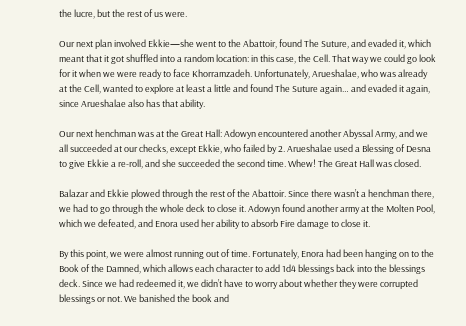the lucre, but the rest of us were.

Our next plan involved Ekkie—she went to the Abattoir, found The Suture, and evaded it, which meant that it got shuffled into a random location: in this case, the Cell. That way we could go look for it when we were ready to face Khorramzadeh. Unfortunately, Arueshalae, who was already at the Cell, wanted to explore at least a little and found The Suture again… and evaded it again, since Arueshalae also has that ability.

Our next henchman was at the Great Hall: Adowyn encountered another Abyssal Army, and we all succeeded at our checks, except Ekkie, who failed by 2. Arueshalae used a Blessing of Desna to give Ekkie a re-roll, and she succeeded the second time. Whew! The Great Hall was closed.

Balazar and Ekkie plowed through the rest of the Abattoir. Since there wasn’t a henchman there, we had to go through the whole deck to close it. Adowyn found another army at the Molten Pool, which we defeated, and Enora used her ability to absorb Fire damage to close it.

By this point, we were almost running out of time. Fortunately, Enora had been hanging on to the Book of the Damned, which allows each character to add 1d4 blessings back into the blessings deck. Since we had redeemed it, we didn’t have to worry about whether they were corrupted blessings or not. We banished the book and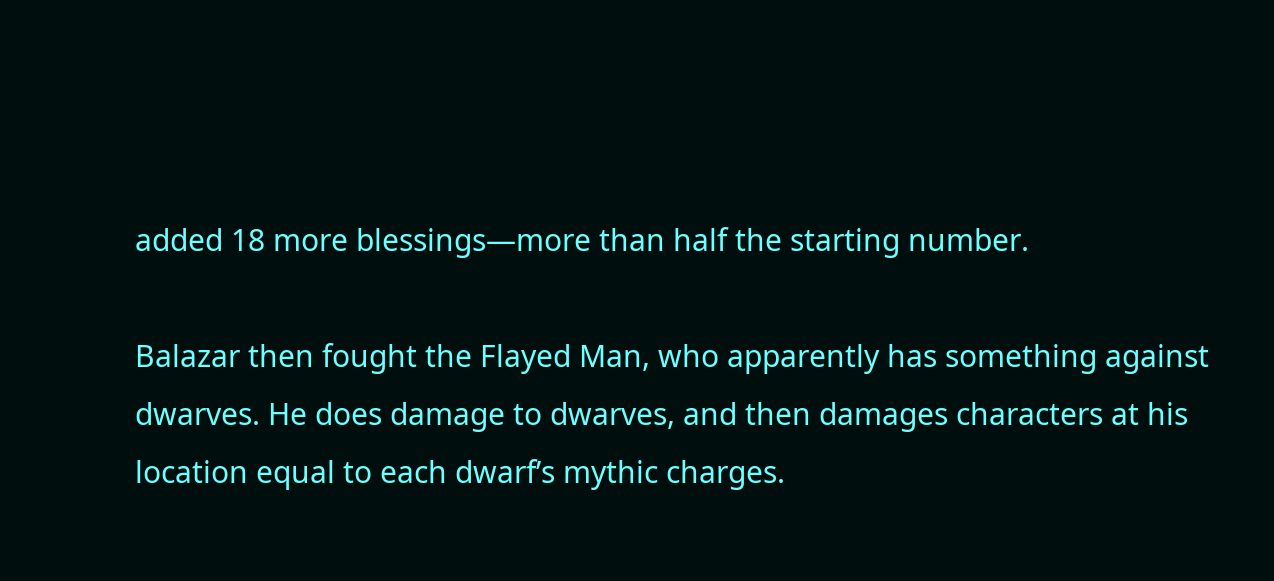added 18 more blessings—more than half the starting number.

Balazar then fought the Flayed Man, who apparently has something against dwarves. He does damage to dwarves, and then damages characters at his location equal to each dwarf’s mythic charges.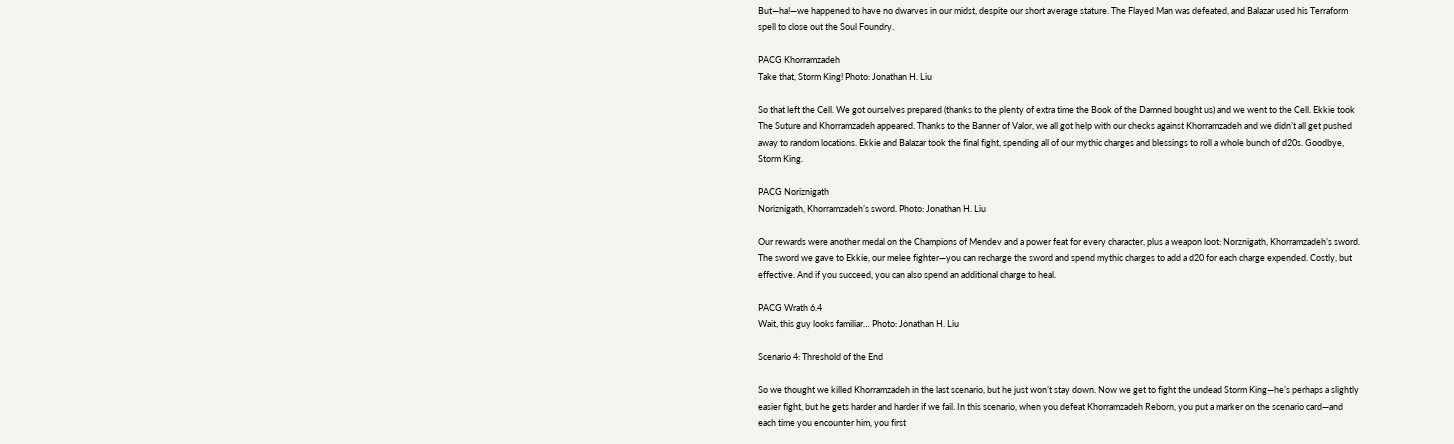But—ha!—we happened to have no dwarves in our midst, despite our short average stature. The Flayed Man was defeated, and Balazar used his Terraform spell to close out the Soul Foundry.

PACG Khorramzadeh
Take that, Storm King! Photo: Jonathan H. Liu

So that left the Cell. We got ourselves prepared (thanks to the plenty of extra time the Book of the Damned bought us) and we went to the Cell. Ekkie took The Suture and Khorramzadeh appeared. Thanks to the Banner of Valor, we all got help with our checks against Khorramzadeh and we didn’t all get pushed away to random locations. Ekkie and Balazar took the final fight, spending all of our mythic charges and blessings to roll a whole bunch of d20s. Goodbye, Storm King.

PACG Noriznigath
Noriznigath, Khorramzadeh’s sword. Photo: Jonathan H. Liu

Our rewards were another medal on the Champions of Mendev and a power feat for every character, plus a weapon loot: Norznigath, Khorramzadeh’s sword. The sword we gave to Ekkie, our melee fighter—you can recharge the sword and spend mythic charges to add a d20 for each charge expended. Costly, but effective. And if you succeed, you can also spend an additional charge to heal.

PACG Wrath 6.4
Wait, this guy looks familiar… Photo: Jonathan H. Liu

Scenario 4: Threshold of the End

So we thought we killed Khorramzadeh in the last scenario, but he just won’t stay down. Now we get to fight the undead Storm King—he’s perhaps a slightly easier fight, but he gets harder and harder if we fail. In this scenario, when you defeat Khorramzadeh Reborn, you put a marker on the scenario card—and each time you encounter him, you first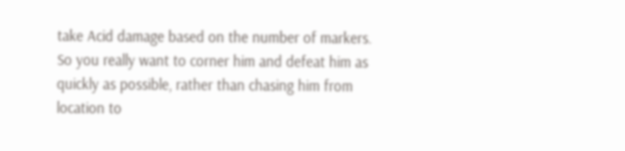take Acid damage based on the number of markers. So you really want to corner him and defeat him as quickly as possible, rather than chasing him from location to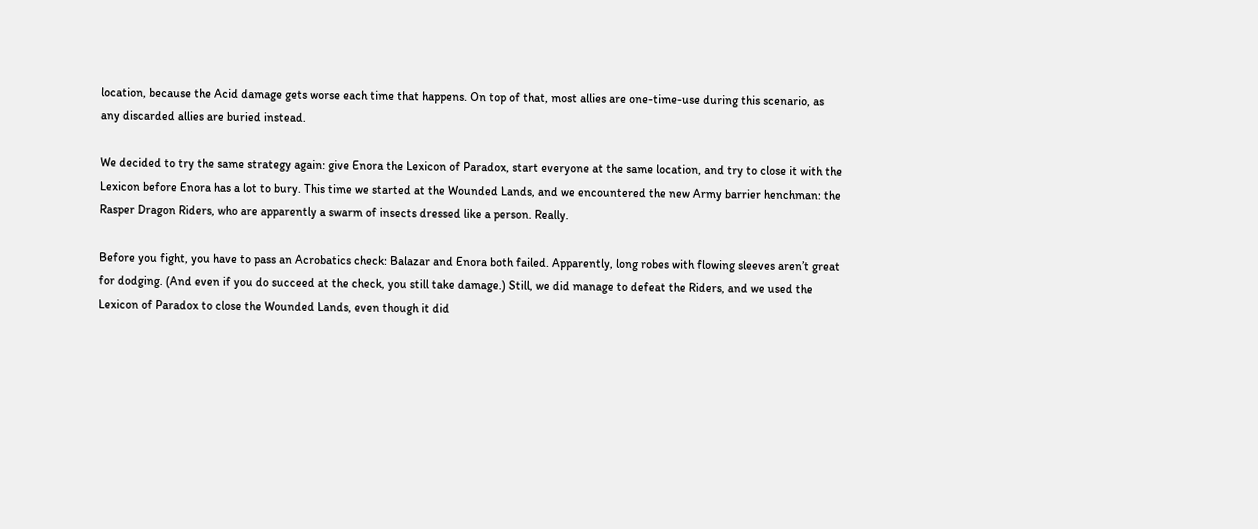location, because the Acid damage gets worse each time that happens. On top of that, most allies are one-time-use during this scenario, as any discarded allies are buried instead.

We decided to try the same strategy again: give Enora the Lexicon of Paradox, start everyone at the same location, and try to close it with the Lexicon before Enora has a lot to bury. This time we started at the Wounded Lands, and we encountered the new Army barrier henchman: the Rasper Dragon Riders, who are apparently a swarm of insects dressed like a person. Really.

Before you fight, you have to pass an Acrobatics check: Balazar and Enora both failed. Apparently, long robes with flowing sleeves aren’t great for dodging. (And even if you do succeed at the check, you still take damage.) Still, we did manage to defeat the Riders, and we used the Lexicon of Paradox to close the Wounded Lands, even though it did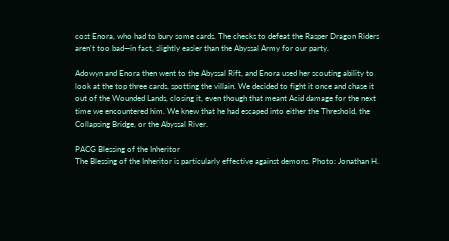cost Enora, who had to bury some cards. The checks to defeat the Rasper Dragon Riders aren’t too bad—in fact, slightly easier than the Abyssal Army for our party.

Adowyn and Enora then went to the Abyssal Rift, and Enora used her scouting ability to look at the top three cards, spotting the villain. We decided to fight it once and chase it out of the Wounded Lands, closing it, even though that meant Acid damage for the next time we encountered him. We knew that he had escaped into either the Threshold, the Collapsing Bridge, or the Abyssal River.

PACG Blessing of the Inheritor
The Blessing of the Inheritor is particularly effective against demons. Photo: Jonathan H.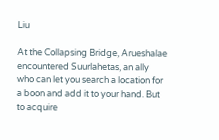Liu

At the Collapsing Bridge, Arueshalae encountered Suurlahetas, an ally who can let you search a location for a boon and add it to your hand. But to acquire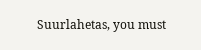Suurlahetas, you must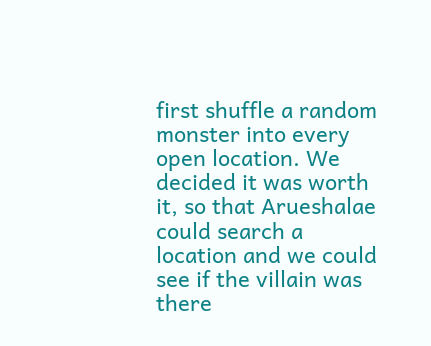first shuffle a random monster into every open location. We decided it was worth it, so that Arueshalae could search a location and we could see if the villain was there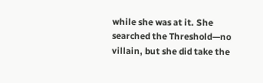while she was at it. She searched the Threshold—no villain, but she did take the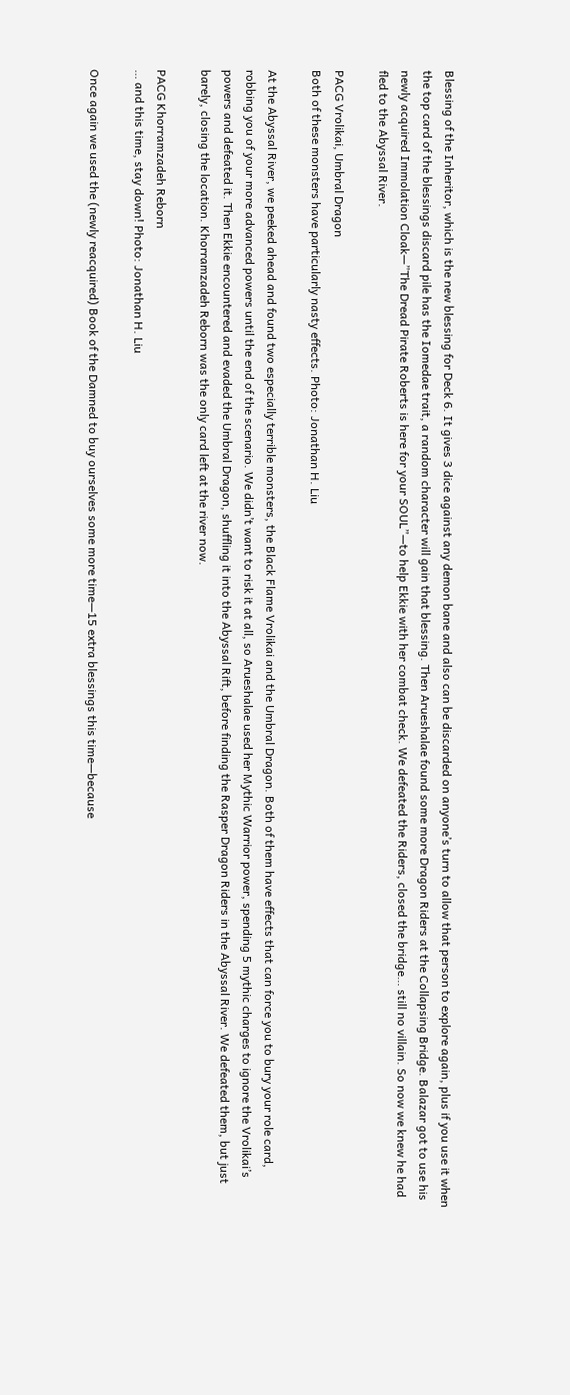Blessing of the Inheritor, which is the new blessing for Deck 6. It gives 3 dice against any demon bane and also can be discarded on anyone’s turn to allow that person to explore again, plus if you use it when the top card of the blessings discard pile has the Iomedae trait, a random character will gain that blessing. Then Arueshalae found some more Dragon Riders at the Collapsing Bridge. Balazar got to use his newly acquired Immolation Cloak—”The Dread Pirate Roberts is here for your SOUL”—to help Ekkie with her combat check. We defeated the Riders, closed the bridge… still no villain. So now we knew he had fled to the Abyssal River.

PACG Vrolikai, Umbral Dragon
Both of these monsters have particularly nasty effects. Photo: Jonathan H. Liu

At the Abyssal River, we peeked ahead and found two especially terrible monsters, the Black Flame Vrolikai and the Umbral Dragon. Both of them have effects that can force you to bury your role card, robbing you of your more advanced powers until the end of the scenario. We didn’t want to risk it at all, so Arueshalae used her Mythic Warrior power, spending 5 mythic charges to ignore the Vrolikai’s powers and defeated it. Then Ekkie encountered and evaded the Umbral Dragon, shuffling it into the Abyssal Rift, before finding the Rasper Dragon Riders in the Abyssal River. We defeated them, but just barely, closing the location. Khorramzadeh Reborn was the only card left at the river now.

PACG Khorramzadeh Reborn
… and this time, stay down! Photo: Jonathan H. Liu

Once again we used the (newly reacquired) Book of the Damned to buy ourselves some more time—15 extra blessings this time—because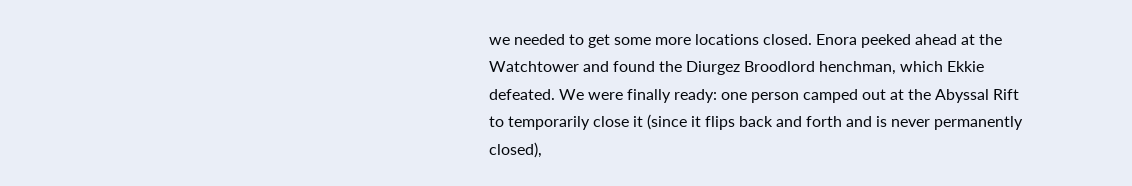we needed to get some more locations closed. Enora peeked ahead at the Watchtower and found the Diurgez Broodlord henchman, which Ekkie defeated. We were finally ready: one person camped out at the Abyssal Rift to temporarily close it (since it flips back and forth and is never permanently closed),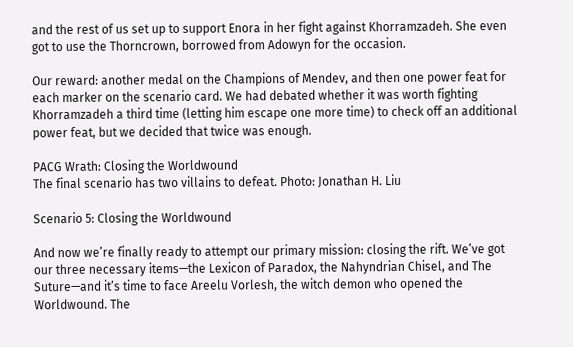and the rest of us set up to support Enora in her fight against Khorramzadeh. She even got to use the Thorncrown, borrowed from Adowyn for the occasion.

Our reward: another medal on the Champions of Mendev, and then one power feat for each marker on the scenario card. We had debated whether it was worth fighting Khorramzadeh a third time (letting him escape one more time) to check off an additional power feat, but we decided that twice was enough.

PACG Wrath: Closing the Worldwound
The final scenario has two villains to defeat. Photo: Jonathan H. Liu

Scenario 5: Closing the Worldwound

And now we’re finally ready to attempt our primary mission: closing the rift. We’ve got our three necessary items—the Lexicon of Paradox, the Nahyndrian Chisel, and The Suture—and it’s time to face Areelu Vorlesh, the witch demon who opened the Worldwound. The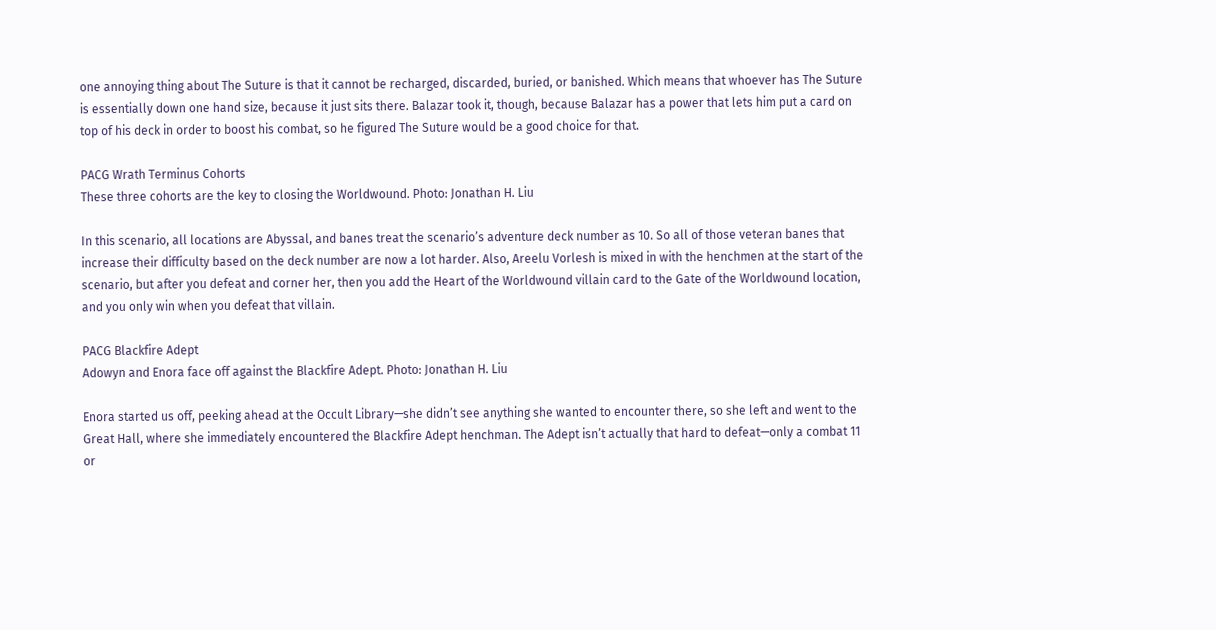one annoying thing about The Suture is that it cannot be recharged, discarded, buried, or banished. Which means that whoever has The Suture is essentially down one hand size, because it just sits there. Balazar took it, though, because Balazar has a power that lets him put a card on top of his deck in order to boost his combat, so he figured The Suture would be a good choice for that.

PACG Wrath Terminus Cohorts
These three cohorts are the key to closing the Worldwound. Photo: Jonathan H. Liu

In this scenario, all locations are Abyssal, and banes treat the scenario’s adventure deck number as 10. So all of those veteran banes that increase their difficulty based on the deck number are now a lot harder. Also, Areelu Vorlesh is mixed in with the henchmen at the start of the scenario, but after you defeat and corner her, then you add the Heart of the Worldwound villain card to the Gate of the Worldwound location, and you only win when you defeat that villain.

PACG Blackfire Adept
Adowyn and Enora face off against the Blackfire Adept. Photo: Jonathan H. Liu

Enora started us off, peeking ahead at the Occult Library—she didn’t see anything she wanted to encounter there, so she left and went to the Great Hall, where she immediately encountered the Blackfire Adept henchman. The Adept isn’t actually that hard to defeat—only a combat 11 or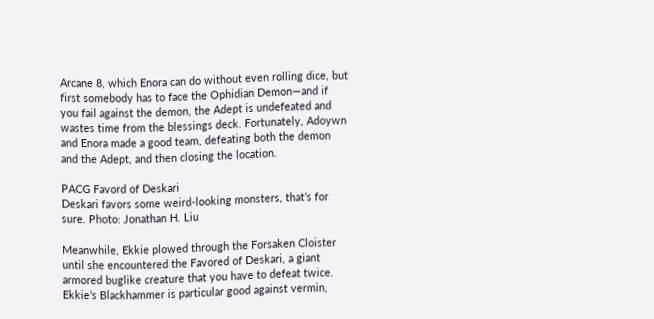Arcane 8, which Enora can do without even rolling dice, but first somebody has to face the Ophidian Demon—and if you fail against the demon, the Adept is undefeated and wastes time from the blessings deck. Fortunately, Adoywn and Enora made a good team, defeating both the demon and the Adept, and then closing the location.

PACG Favord of Deskari
Deskari favors some weird-looking monsters, that’s for sure. Photo: Jonathan H. Liu

Meanwhile, Ekkie plowed through the Forsaken Cloister until she encountered the Favored of Deskari, a giant armored buglike creature that you have to defeat twice. Ekkie’s Blackhammer is particular good against vermin,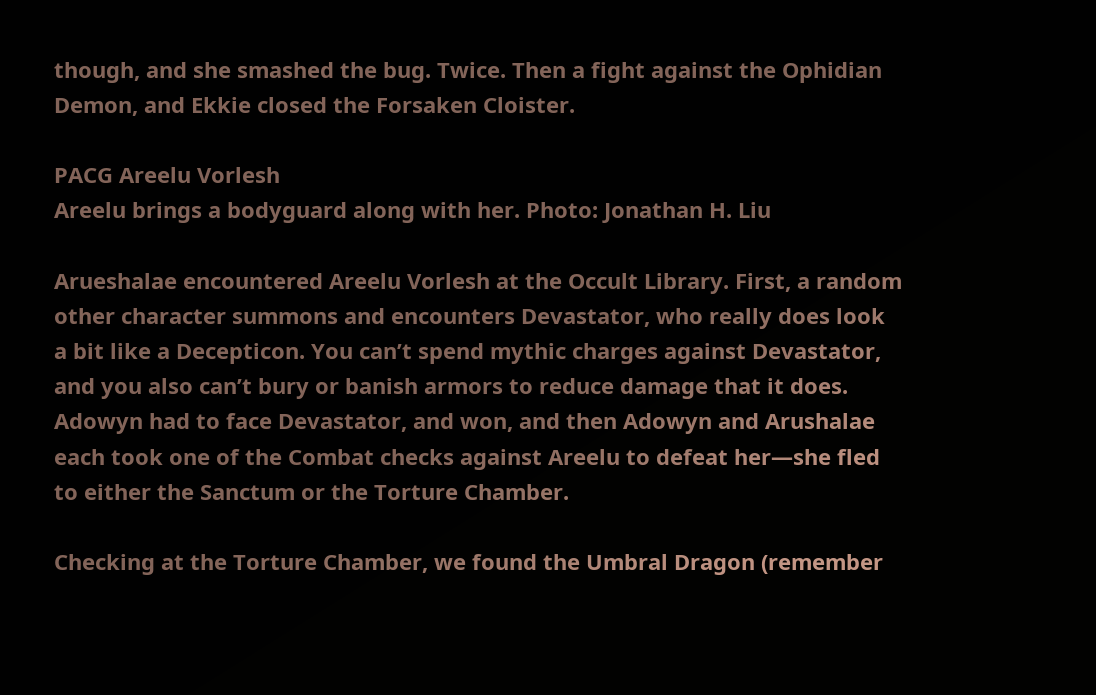though, and she smashed the bug. Twice. Then a fight against the Ophidian Demon, and Ekkie closed the Forsaken Cloister.

PACG Areelu Vorlesh
Areelu brings a bodyguard along with her. Photo: Jonathan H. Liu

Arueshalae encountered Areelu Vorlesh at the Occult Library. First, a random other character summons and encounters Devastator, who really does look a bit like a Decepticon. You can’t spend mythic charges against Devastator, and you also can’t bury or banish armors to reduce damage that it does. Adowyn had to face Devastator, and won, and then Adowyn and Arushalae each took one of the Combat checks against Areelu to defeat her—she fled to either the Sanctum or the Torture Chamber.

Checking at the Torture Chamber, we found the Umbral Dragon (remember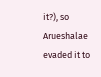it?), so Arueshalae evaded it to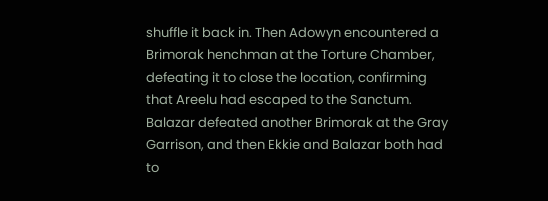shuffle it back in. Then Adowyn encountered a Brimorak henchman at the Torture Chamber, defeating it to close the location, confirming that Areelu had escaped to the Sanctum. Balazar defeated another Brimorak at the Gray Garrison, and then Ekkie and Balazar both had to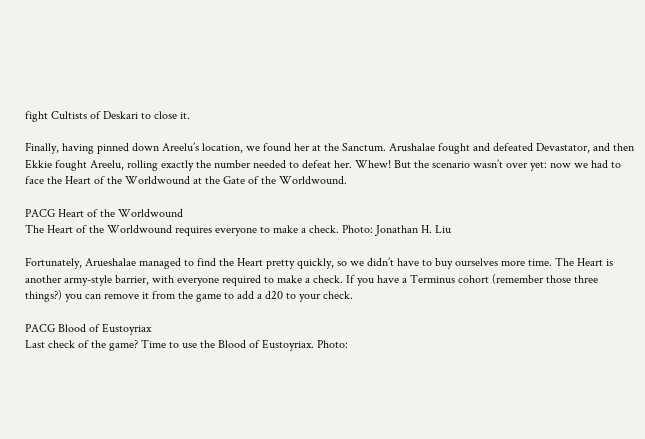fight Cultists of Deskari to close it.

Finally, having pinned down Areelu’s location, we found her at the Sanctum. Arushalae fought and defeated Devastator, and then Ekkie fought Areelu, rolling exactly the number needed to defeat her. Whew! But the scenario wasn’t over yet: now we had to face the Heart of the Worldwound at the Gate of the Worldwound.

PACG Heart of the Worldwound
The Heart of the Worldwound requires everyone to make a check. Photo: Jonathan H. Liu

Fortunately, Arueshalae managed to find the Heart pretty quickly, so we didn’t have to buy ourselves more time. The Heart is another army-style barrier, with everyone required to make a check. If you have a Terminus cohort (remember those three things?) you can remove it from the game to add a d20 to your check.

PACG Blood of Eustoyriax
Last check of the game? Time to use the Blood of Eustoyriax. Photo: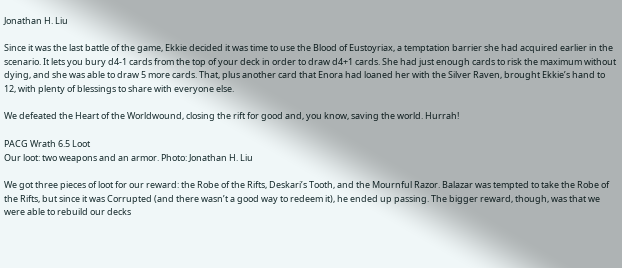Jonathan H. Liu

Since it was the last battle of the game, Ekkie decided it was time to use the Blood of Eustoyriax, a temptation barrier she had acquired earlier in the scenario. It lets you bury d4-1 cards from the top of your deck in order to draw d4+1 cards. She had just enough cards to risk the maximum without dying, and she was able to draw 5 more cards. That, plus another card that Enora had loaned her with the Silver Raven, brought Ekkie’s hand to 12, with plenty of blessings to share with everyone else.

We defeated the Heart of the Worldwound, closing the rift for good and, you know, saving the world. Hurrah!

PACG Wrath 6.5 Loot
Our loot: two weapons and an armor. Photo: Jonathan H. Liu

We got three pieces of loot for our reward: the Robe of the Rifts, Deskari’s Tooth, and the Mournful Razor. Balazar was tempted to take the Robe of the Rifts, but since it was Corrupted (and there wasn’t a good way to redeem it), he ended up passing. The bigger reward, though, was that we were able to rebuild our decks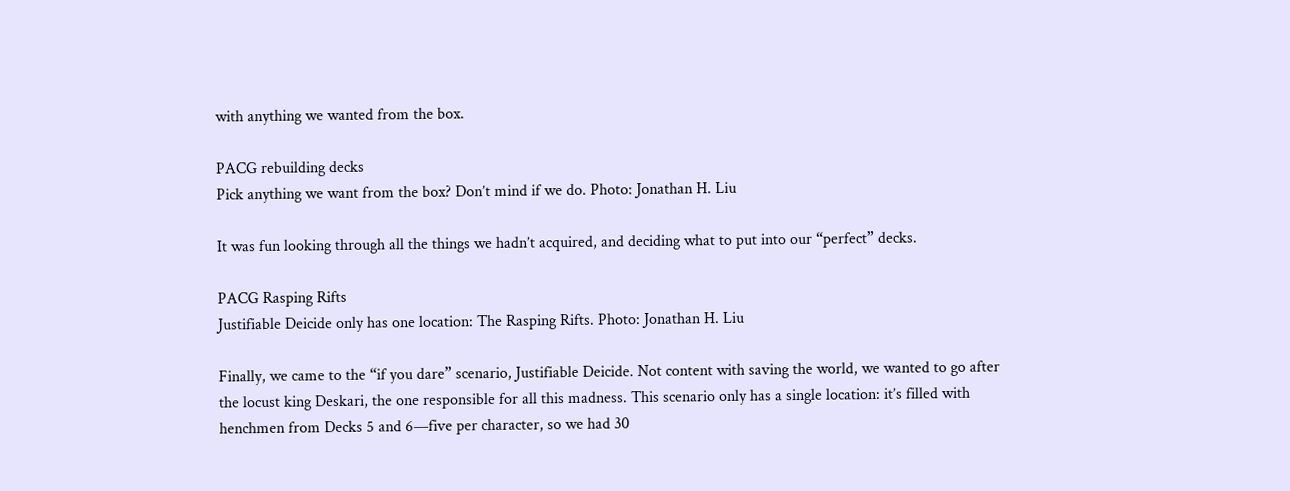with anything we wanted from the box.

PACG rebuilding decks
Pick anything we want from the box? Don’t mind if we do. Photo: Jonathan H. Liu

It was fun looking through all the things we hadn’t acquired, and deciding what to put into our “perfect” decks.

PACG Rasping Rifts
Justifiable Deicide only has one location: The Rasping Rifts. Photo: Jonathan H. Liu

Finally, we came to the “if you dare” scenario, Justifiable Deicide. Not content with saving the world, we wanted to go after the locust king Deskari, the one responsible for all this madness. This scenario only has a single location: it’s filled with henchmen from Decks 5 and 6—five per character, so we had 30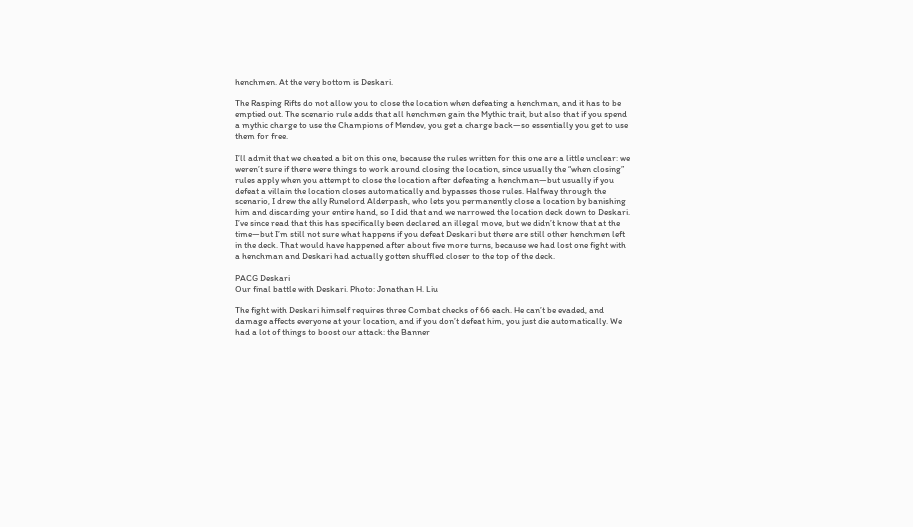henchmen. At the very bottom is Deskari.

The Rasping Rifts do not allow you to close the location when defeating a henchman, and it has to be emptied out. The scenario rule adds that all henchmen gain the Mythic trait, but also that if you spend a mythic charge to use the Champions of Mendev, you get a charge back—so essentially you get to use them for free.

I’ll admit that we cheated a bit on this one, because the rules written for this one are a little unclear: we weren’t sure if there were things to work around closing the location, since usually the “when closing” rules apply when you attempt to close the location after defeating a henchman—but usually if you defeat a villain the location closes automatically and bypasses those rules. Halfway through the scenario, I drew the ally Runelord Alderpash, who lets you permanently close a location by banishing him and discarding your entire hand, so I did that and we narrowed the location deck down to Deskari. I’ve since read that this has specifically been declared an illegal move, but we didn’t know that at the time—but I’m still not sure what happens if you defeat Deskari but there are still other henchmen left in the deck. That would have happened after about five more turns, because we had lost one fight with a henchman and Deskari had actually gotten shuffled closer to the top of the deck.

PACG Deskari
Our final battle with Deskari. Photo: Jonathan H. Liu

The fight with Deskari himself requires three Combat checks of 66 each. He can’t be evaded, and damage affects everyone at your location, and if you don’t defeat him, you just die automatically. We had a lot of things to boost our attack: the Banner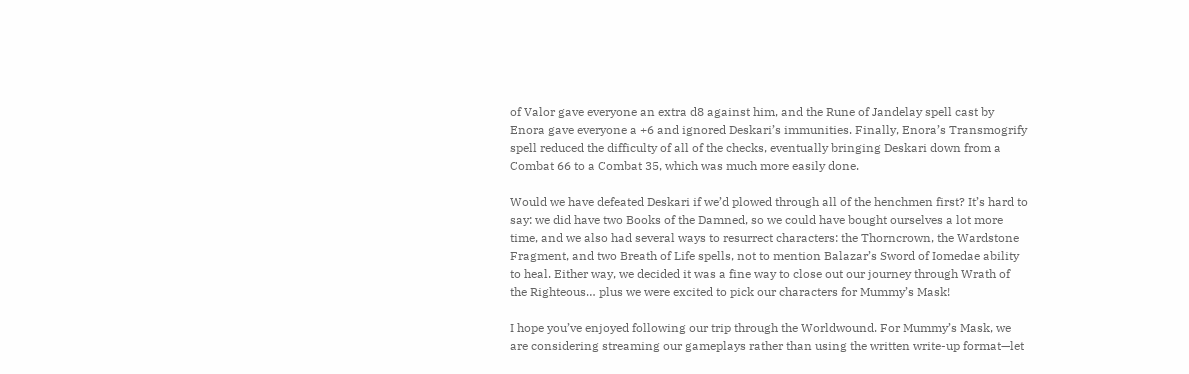of Valor gave everyone an extra d8 against him, and the Rune of Jandelay spell cast by Enora gave everyone a +6 and ignored Deskari’s immunities. Finally, Enora’s Transmogrify spell reduced the difficulty of all of the checks, eventually bringing Deskari down from a Combat 66 to a Combat 35, which was much more easily done.

Would we have defeated Deskari if we’d plowed through all of the henchmen first? It’s hard to say: we did have two Books of the Damned, so we could have bought ourselves a lot more time, and we also had several ways to resurrect characters: the Thorncrown, the Wardstone Fragment, and two Breath of Life spells, not to mention Balazar’s Sword of Iomedae ability to heal. Either way, we decided it was a fine way to close out our journey through Wrath of the Righteous… plus we were excited to pick our characters for Mummy’s Mask!

I hope you’ve enjoyed following our trip through the Worldwound. For Mummy’s Mask, we are considering streaming our gameplays rather than using the written write-up format—let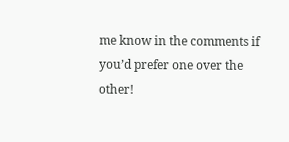me know in the comments if you’d prefer one over the other!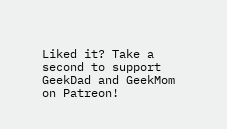Liked it? Take a second to support GeekDad and GeekMom on Patreon!